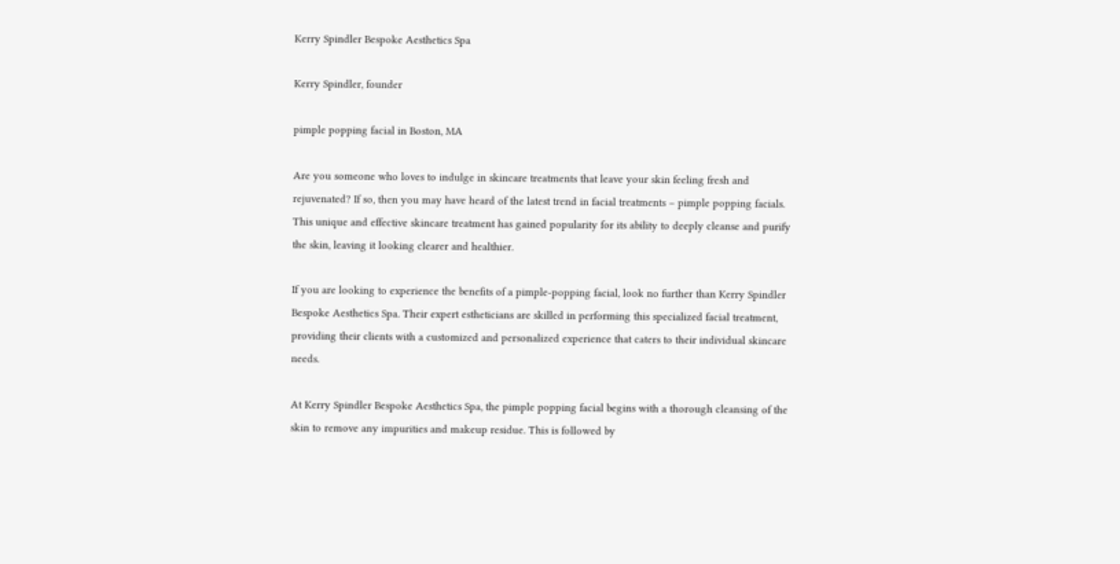Kerry Spindler Bespoke Aesthetics Spa

Kerry Spindler, founder

pimple popping facial in Boston, MA

Are you someone who loves to indulge in skincare treatments that leave your skin feeling fresh and rejuvenated? If so, then you may have heard of the latest trend in facial treatments – pimple popping facials. This unique and effective skincare treatment has gained popularity for its ability to deeply cleanse and purify the skin, leaving it looking clearer and healthier.

If you are looking to experience the benefits of a pimple-popping facial, look no further than Kerry Spindler Bespoke Aesthetics Spa. Their expert estheticians are skilled in performing this specialized facial treatment, providing their clients with a customized and personalized experience that caters to their individual skincare needs.

At Kerry Spindler Bespoke Aesthetics Spa, the pimple popping facial begins with a thorough cleansing of the skin to remove any impurities and makeup residue. This is followed by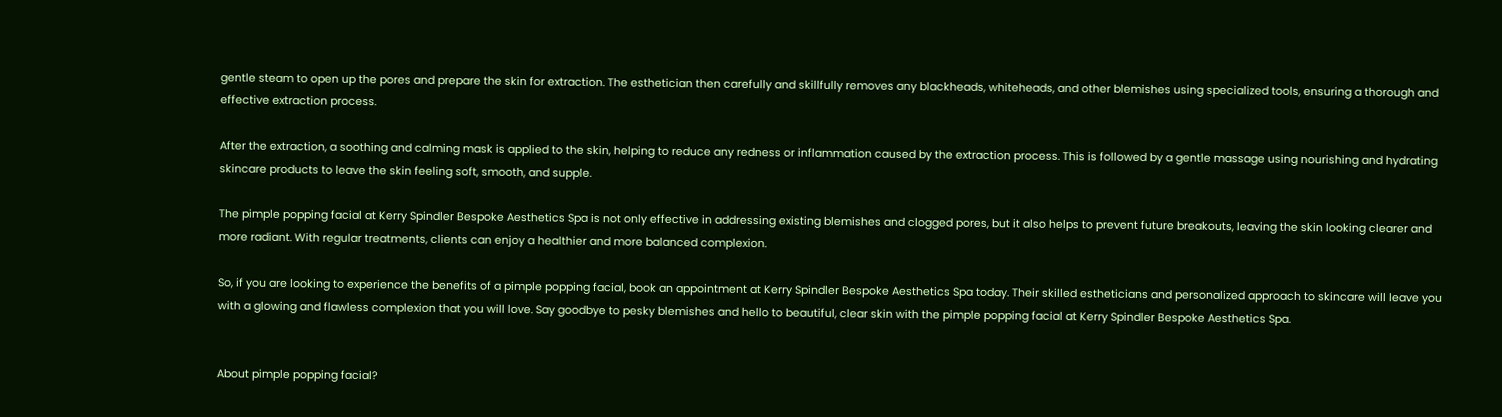gentle steam to open up the pores and prepare the skin for extraction. The esthetician then carefully and skillfully removes any blackheads, whiteheads, and other blemishes using specialized tools, ensuring a thorough and effective extraction process.

After the extraction, a soothing and calming mask is applied to the skin, helping to reduce any redness or inflammation caused by the extraction process. This is followed by a gentle massage using nourishing and hydrating skincare products to leave the skin feeling soft, smooth, and supple.

The pimple popping facial at Kerry Spindler Bespoke Aesthetics Spa is not only effective in addressing existing blemishes and clogged pores, but it also helps to prevent future breakouts, leaving the skin looking clearer and more radiant. With regular treatments, clients can enjoy a healthier and more balanced complexion.

So, if you are looking to experience the benefits of a pimple popping facial, book an appointment at Kerry Spindler Bespoke Aesthetics Spa today. Their skilled estheticians and personalized approach to skincare will leave you with a glowing and flawless complexion that you will love. Say goodbye to pesky blemishes and hello to beautiful, clear skin with the pimple popping facial at Kerry Spindler Bespoke Aesthetics Spa.


About pimple popping facial?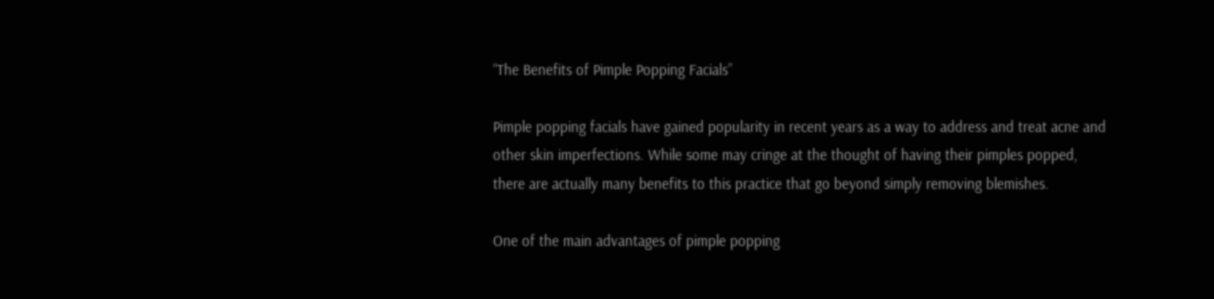“The Benefits of Pimple Popping Facials”

Pimple popping facials have gained popularity in recent years as a way to address and treat acne and other skin imperfections. While some may cringe at the thought of having their pimples popped, there are actually many benefits to this practice that go beyond simply removing blemishes.

One of the main advantages of pimple popping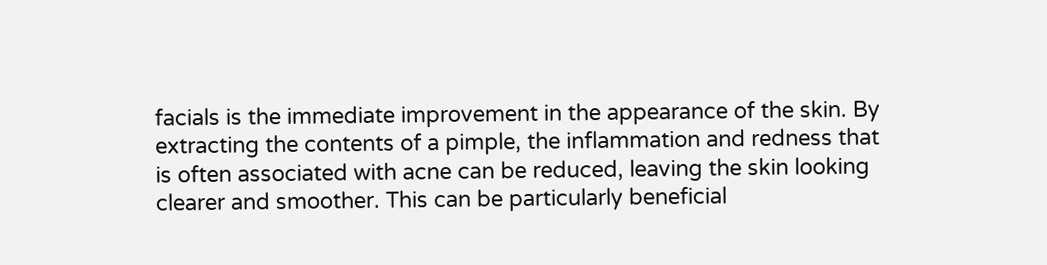facials is the immediate improvement in the appearance of the skin. By extracting the contents of a pimple, the inflammation and redness that is often associated with acne can be reduced, leaving the skin looking clearer and smoother. This can be particularly beneficial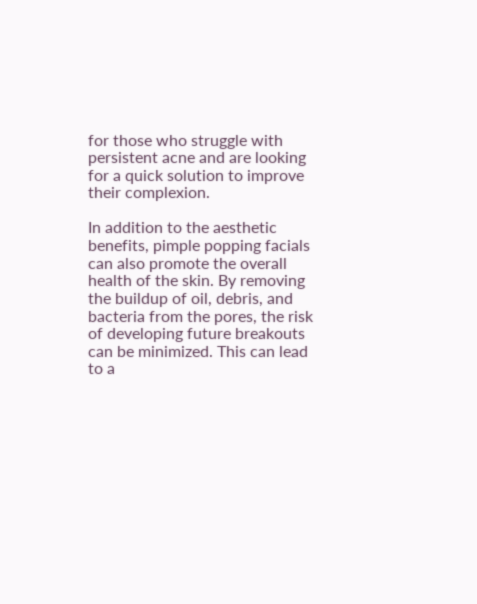for those who struggle with persistent acne and are looking for a quick solution to improve their complexion.

In addition to the aesthetic benefits, pimple popping facials can also promote the overall health of the skin. By removing the buildup of oil, debris, and bacteria from the pores, the risk of developing future breakouts can be minimized. This can lead to a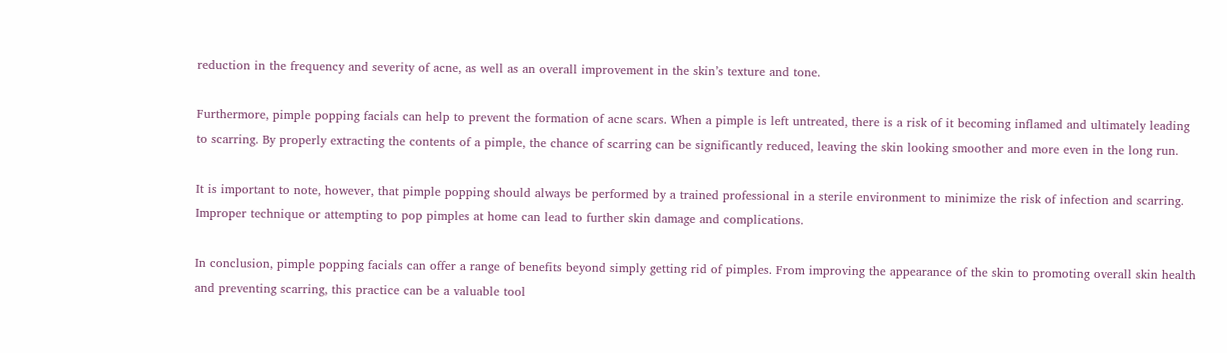reduction in the frequency and severity of acne, as well as an overall improvement in the skin’s texture and tone.

Furthermore, pimple popping facials can help to prevent the formation of acne scars. When a pimple is left untreated, there is a risk of it becoming inflamed and ultimately leading to scarring. By properly extracting the contents of a pimple, the chance of scarring can be significantly reduced, leaving the skin looking smoother and more even in the long run.

It is important to note, however, that pimple popping should always be performed by a trained professional in a sterile environment to minimize the risk of infection and scarring. Improper technique or attempting to pop pimples at home can lead to further skin damage and complications.

In conclusion, pimple popping facials can offer a range of benefits beyond simply getting rid of pimples. From improving the appearance of the skin to promoting overall skin health and preventing scarring, this practice can be a valuable tool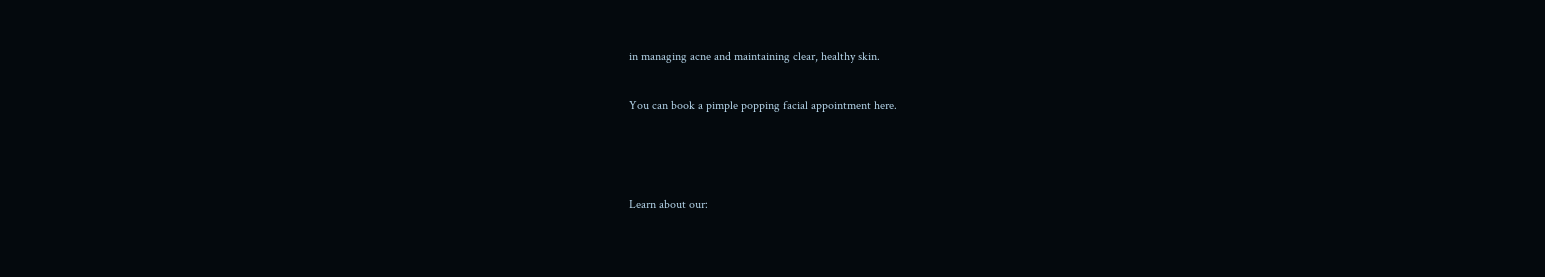in managing acne and maintaining clear, healthy skin.

You can book a pimple popping facial appointment here.



Learn about our: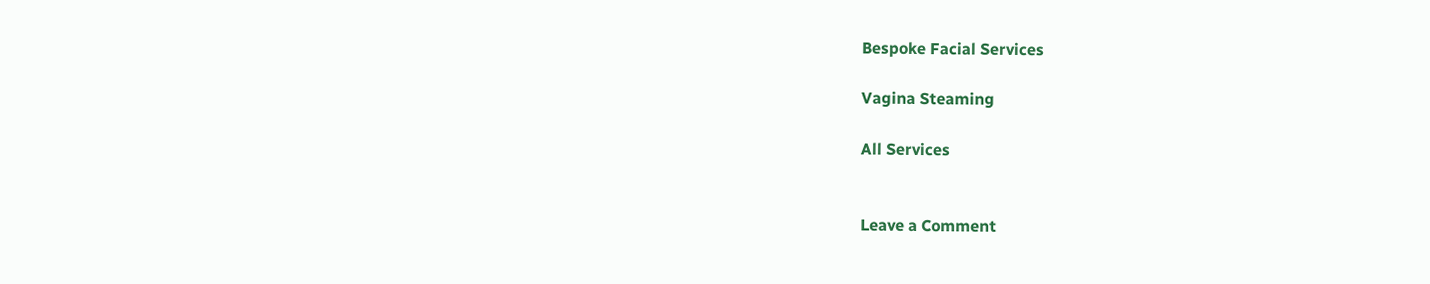Bespoke Facial Services

Vagina Steaming

All Services


Leave a Comment